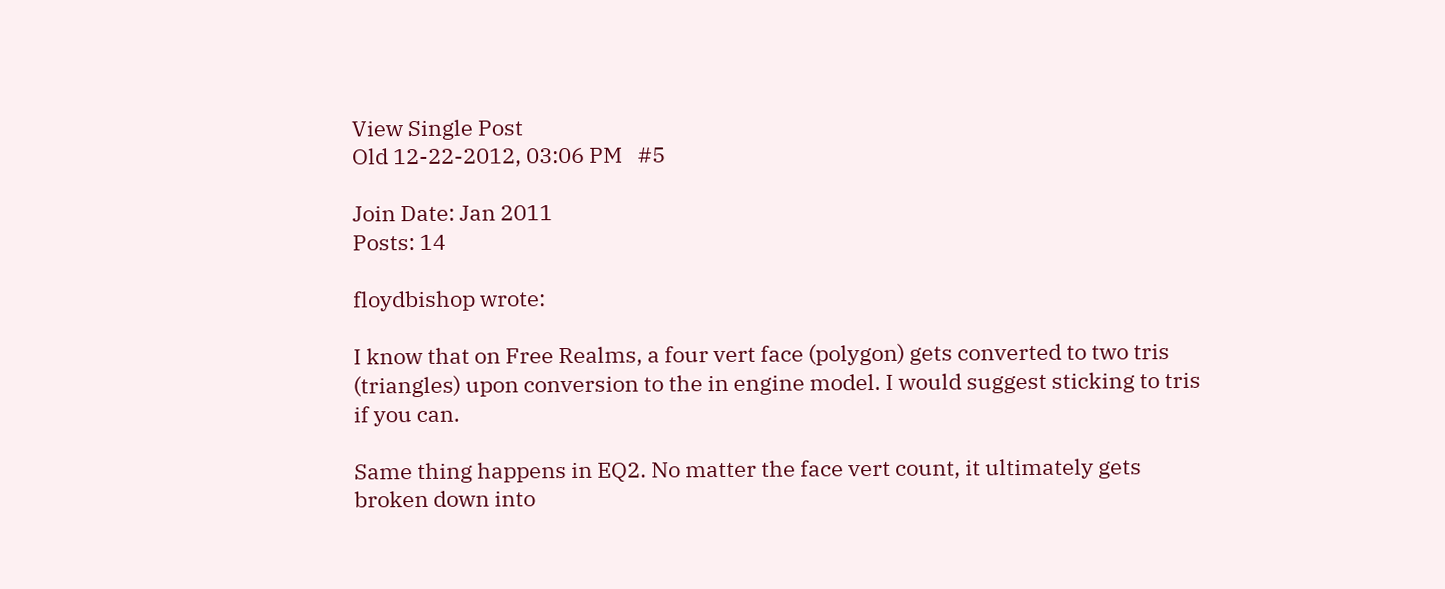View Single Post
Old 12-22-2012, 03:06 PM   #5

Join Date: Jan 2011
Posts: 14

floydbishop wrote:

I know that on Free Realms, a four vert face (polygon) gets converted to two tris (triangles) upon conversion to the in engine model. I would suggest sticking to tris if you can.

Same thing happens in EQ2. No matter the face vert count, it ultimately gets broken down into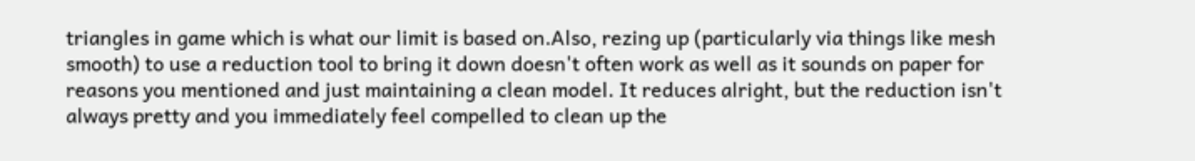triangles in game which is what our limit is based on.Also, rezing up (particularly via things like mesh smooth) to use a reduction tool to bring it down doesn't often work as well as it sounds on paper for reasons you mentioned and just maintaining a clean model. It reduces alright, but the reduction isn't always pretty and you immediately feel compelled to clean up the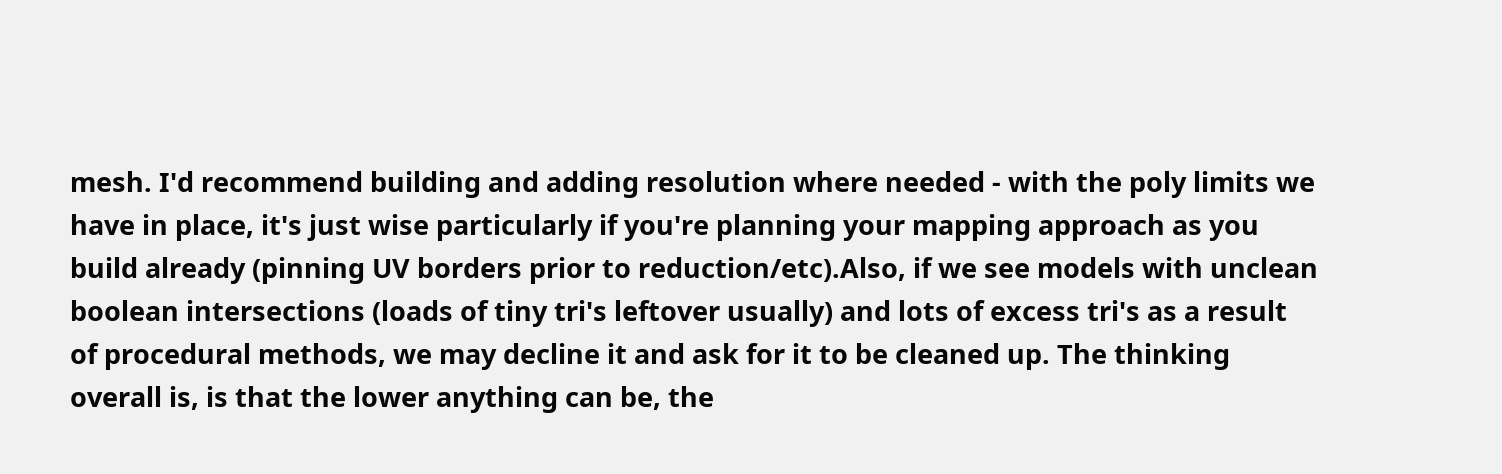mesh. I'd recommend building and adding resolution where needed - with the poly limits we have in place, it's just wise particularly if you're planning your mapping approach as you build already (pinning UV borders prior to reduction/etc).Also, if we see models with unclean boolean intersections (loads of tiny tri's leftover usually) and lots of excess tri's as a result of procedural methods, we may decline it and ask for it to be cleaned up. The thinking overall is, is that the lower anything can be, the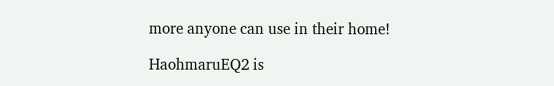more anyone can use in their home!

HaohmaruEQ2 is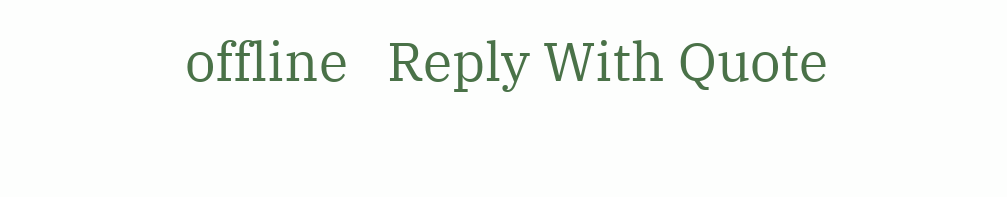offline   Reply With Quote